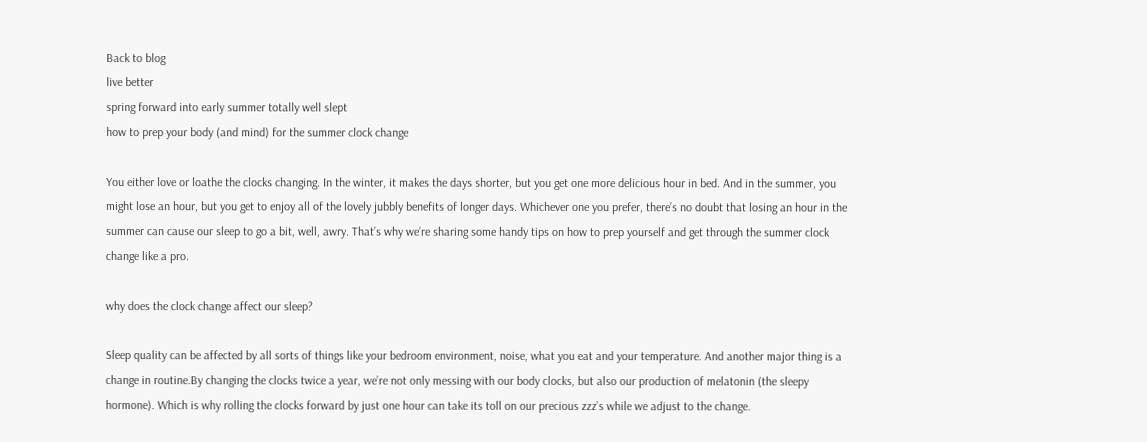Back to blog
live better
spring forward into early summer totally well slept
how to prep your body (and mind) for the summer clock change

You either love or loathe the clocks changing. In the winter, it makes the days shorter, but you get one more delicious hour in bed. And in the summer, you might lose an hour, but you get to enjoy all of the lovely jubbly benefits of longer days. Whichever one you prefer, there’s no doubt that losing an hour in the summer can cause our sleep to go a bit, well, awry. That’s why we’re sharing some handy tips on how to prep yourself and get through the summer clock change like a pro.

why does the clock change affect our sleep?

Sleep quality can be affected by all sorts of things like your bedroom environment, noise, what you eat and your temperature. And another major thing is a change in routine.By changing the clocks twice a year, we’re not only messing with our body clocks, but also our production of melatonin (the sleepy hormone). Which is why rolling the clocks forward by just one hour can take its toll on our precious zzz’s while we adjust to the change.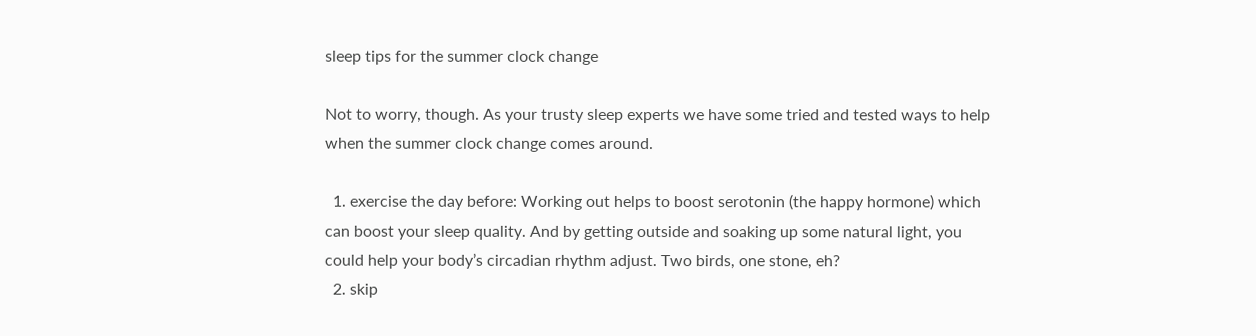sleep tips for the summer clock change

Not to worry, though. As your trusty sleep experts we have some tried and tested ways to help when the summer clock change comes around.

  1. exercise the day before: Working out helps to boost serotonin (the happy hormone) which can boost your sleep quality. And by getting outside and soaking up some natural light, you could help your body’s circadian rhythm adjust. Two birds, one stone, eh?
  2. skip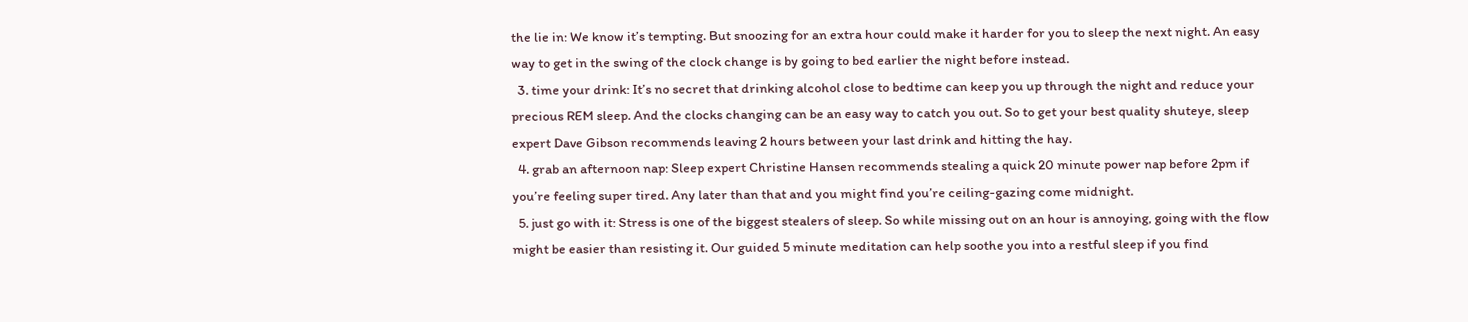the lie in: We know it’s tempting. But snoozing for an extra hour could make it harder for you to sleep the next night. An easy way to get in the swing of the clock change is by going to bed earlier the night before instead.
  3. time your drink: It’s no secret that drinking alcohol close to bedtime can keep you up through the night and reduce your precious REM sleep. And the clocks changing can be an easy way to catch you out. So to get your best quality shuteye, sleep expert Dave Gibson recommends leaving 2 hours between your last drink and hitting the hay.
  4. grab an afternoon nap: Sleep expert Christine Hansen recommends stealing a quick 20 minute power nap before 2pm if you’re feeling super tired. Any later than that and you might find you’re ceiling-gazing come midnight.
  5. just go with it: Stress is one of the biggest stealers of sleep. So while missing out on an hour is annoying, going with the flow might be easier than resisting it. Our guided 5 minute meditation can help soothe you into a restful sleep if you find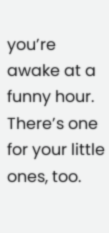you’re awake at a funny hour. There’s one for your little ones, too.